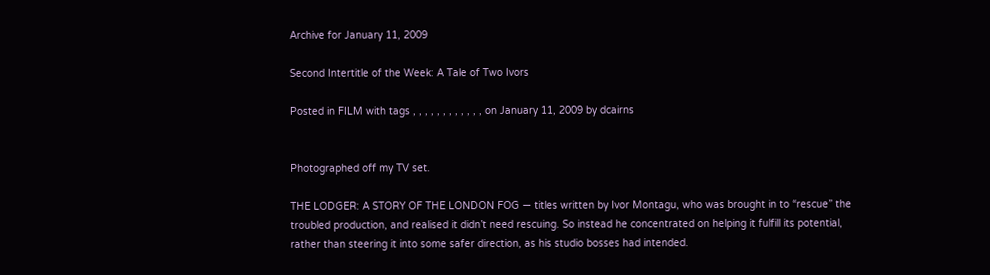Archive for January 11, 2009

Second Intertitle of the Week: A Tale of Two Ivors

Posted in FILM with tags , , , , , , , , , , , , on January 11, 2009 by dcairns


Photographed off my TV set.

THE LODGER: A STORY OF THE LONDON FOG — titles written by Ivor Montagu, who was brought in to “rescue” the troubled production, and realised it didn’t need rescuing. So instead he concentrated on helping it fulfill its potential, rather than steering it into some safer direction, as his studio bosses had intended.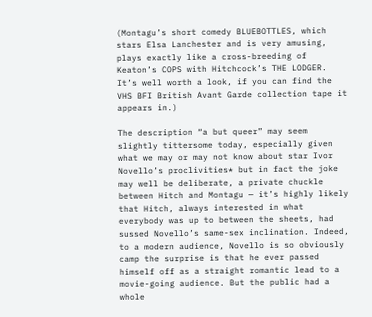(Montagu’s short comedy BLUEBOTTLES, which stars Elsa Lanchester and is very amusing, plays exactly like a cross-breeding of Keaton’s COPS with Hitchcock’s THE LODGER. It’s well worth a look, if you can find the VHS BFI British Avant Garde collection tape it appears in.)

The description “a but queer” may seem slightly tittersome today, especially given what we may or may not know about star Ivor Novello’s proclivities* but in fact the joke may well be deliberate, a private chuckle between Hitch and Montagu — it’s highly likely that Hitch, always interested in what everybody was up to between the sheets, had sussed Novello’s same-sex inclination. Indeed, to a modern audience, Novello is so obviously camp the surprise is that he ever passed himself off as a straight romantic lead to a movie-going audience. But the public had a whole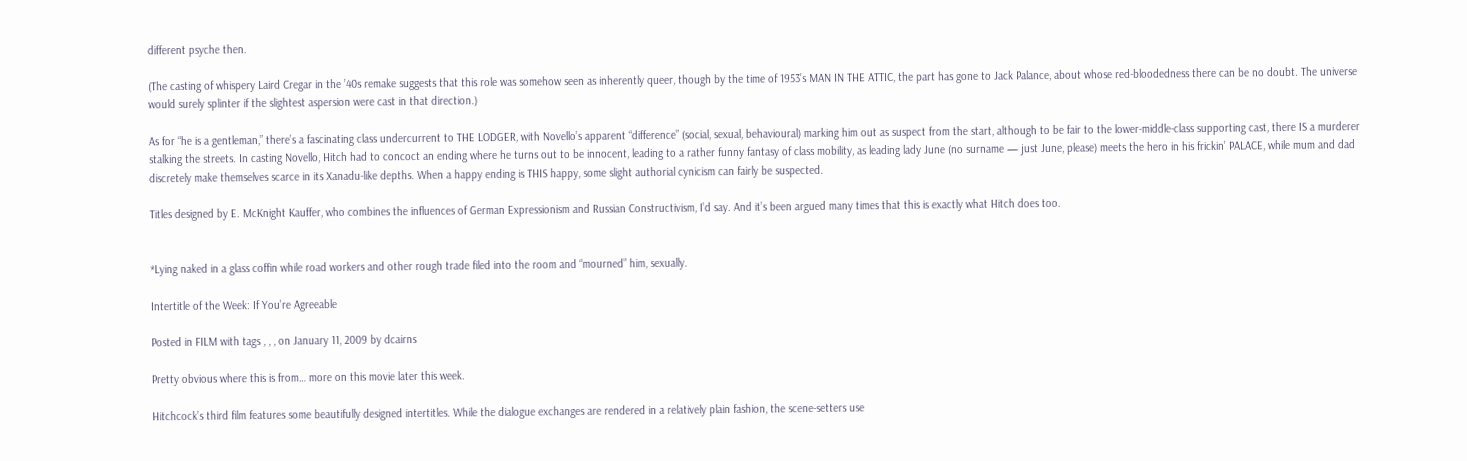different psyche then.

(The casting of whispery Laird Cregar in the ’40s remake suggests that this role was somehow seen as inherently queer, though by the time of 1953’s MAN IN THE ATTIC, the part has gone to Jack Palance, about whose red-bloodedness there can be no doubt. The universe would surely splinter if the slightest aspersion were cast in that direction.)

As for “he is a gentleman,” there’s a fascinating class undercurrent to THE LODGER, with Novello’s apparent “difference” (social, sexual, behavioural) marking him out as suspect from the start, although to be fair to the lower-middle-class supporting cast, there IS a murderer stalking the streets. In casting Novello, Hitch had to concoct an ending where he turns out to be innocent, leading to a rather funny fantasy of class mobility, as leading lady June (no surname — just June, please) meets the hero in his frickin’ PALACE, while mum and dad discretely make themselves scarce in its Xanadu-like depths. When a happy ending is THIS happy, some slight authorial cynicism can fairly be suspected.

Titles designed by E. McKnight Kauffer, who combines the influences of German Expressionism and Russian Constructivism, I’d say. And it’s been argued many times that this is exactly what Hitch does too.


*Lying naked in a glass coffin while road workers and other rough trade filed into the room and “mourned” him, sexually.

Intertitle of the Week: If You’re Agreeable

Posted in FILM with tags , , , on January 11, 2009 by dcairns

Pretty obvious where this is from… more on this movie later this week.

Hitchcock’s third film features some beautifully designed intertitles. While the dialogue exchanges are rendered in a relatively plain fashion, the scene-setters use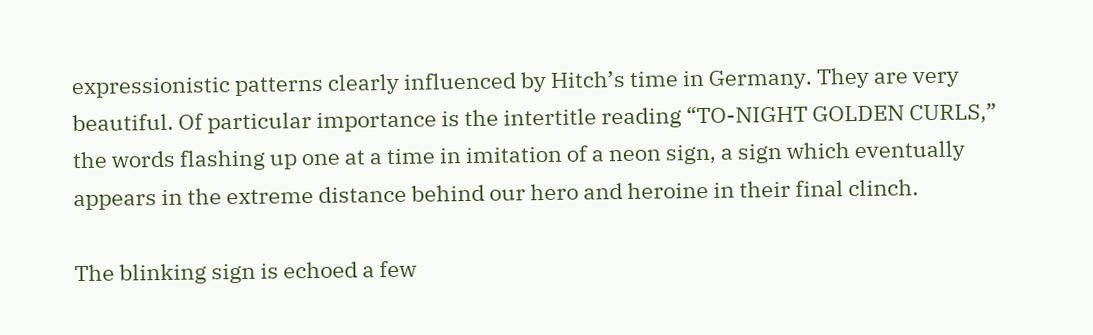expressionistic patterns clearly influenced by Hitch’s time in Germany. They are very beautiful. Of particular importance is the intertitle reading “TO-NIGHT GOLDEN CURLS,” the words flashing up one at a time in imitation of a neon sign, a sign which eventually appears in the extreme distance behind our hero and heroine in their final clinch.

The blinking sign is echoed a few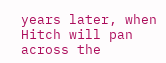years later, when Hitch will pan across the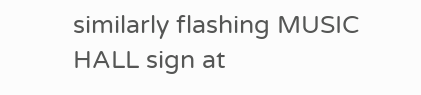similarly flashing MUSIC HALL sign at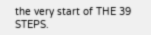the very start of THE 39 STEPS.